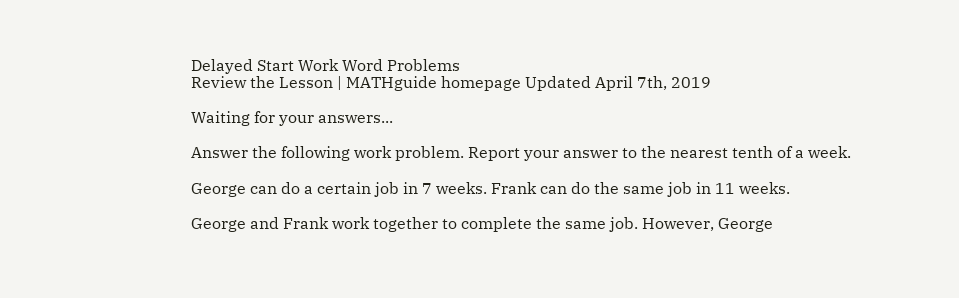Delayed Start Work Word Problems
Review the Lesson | MATHguide homepage Updated April 7th, 2019

Waiting for your answers...

Answer the following work problem. Report your answer to the nearest tenth of a week.

George can do a certain job in 7 weeks. Frank can do the same job in 11 weeks.

George and Frank work together to complete the same job. However, George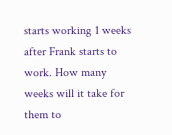starts working 1 weeks after Frank starts to work. How many weeks will it take for them to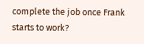complete the job once Frank starts to work?